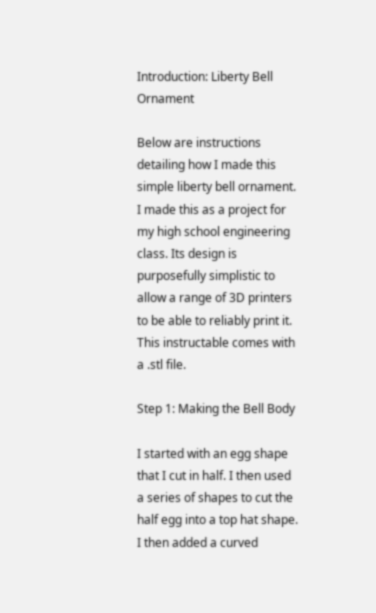Introduction: Liberty Bell Ornament

Below are instructions detailing how I made this simple liberty bell ornament. I made this as a project for my high school engineering class. Its design is purposefully simplistic to allow a range of 3D printers to be able to reliably print it. This instructable comes with a .stl file.

Step 1: Making the Bell Body

I started with an egg shape that I cut in half. I then used a series of shapes to cut the half egg into a top hat shape. I then added a curved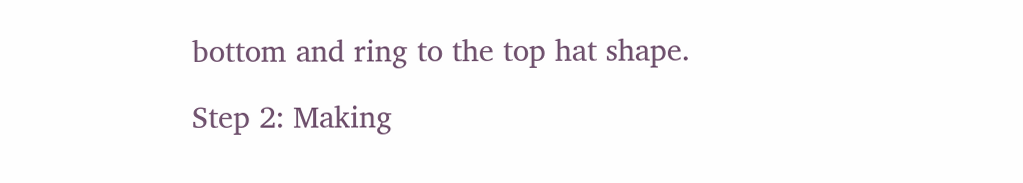bottom and ring to the top hat shape.

Step 2: Making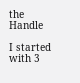the Handle

I started with 3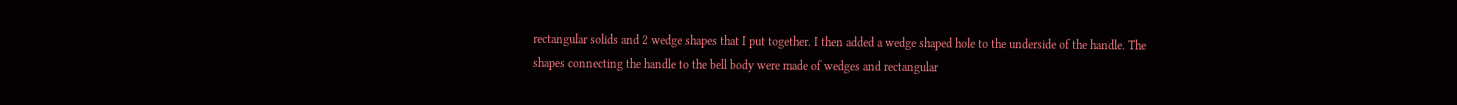rectangular solids and 2 wedge shapes that I put together. I then added a wedge shaped hole to the underside of the handle. The shapes connecting the handle to the bell body were made of wedges and rectangular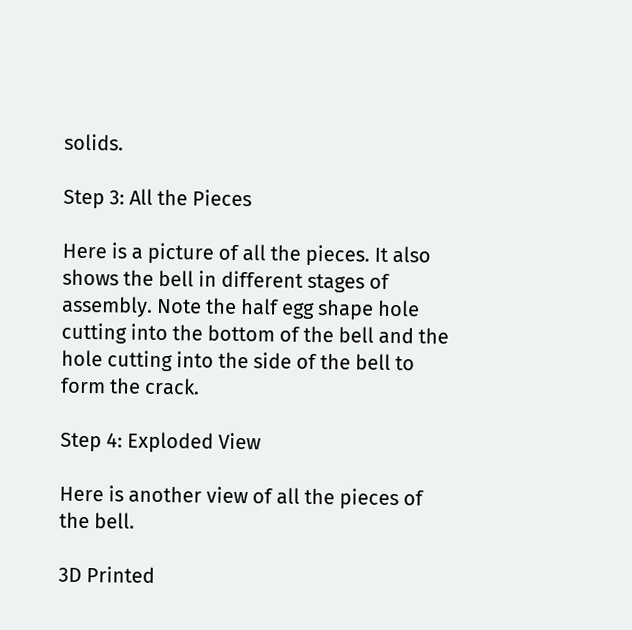solids.

Step 3: All the Pieces

Here is a picture of all the pieces. It also shows the bell in different stages of assembly. Note the half egg shape hole cutting into the bottom of the bell and the hole cutting into the side of the bell to form the crack.

Step 4: Exploded View

Here is another view of all the pieces of the bell.

3D Printed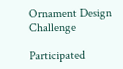Ornament Design Challenge

Participated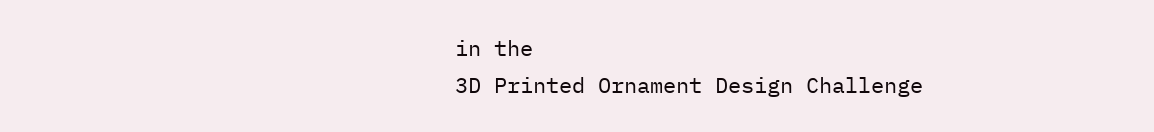in the
3D Printed Ornament Design Challenge